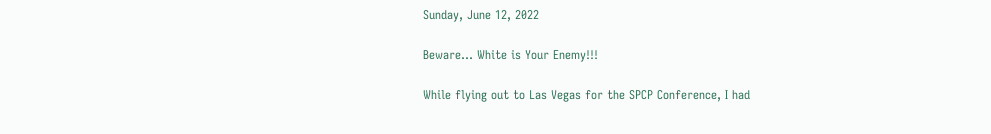Sunday, June 12, 2022

Beware… White is Your Enemy!!!

While flying out to Las Vegas for the SPCP Conference, I had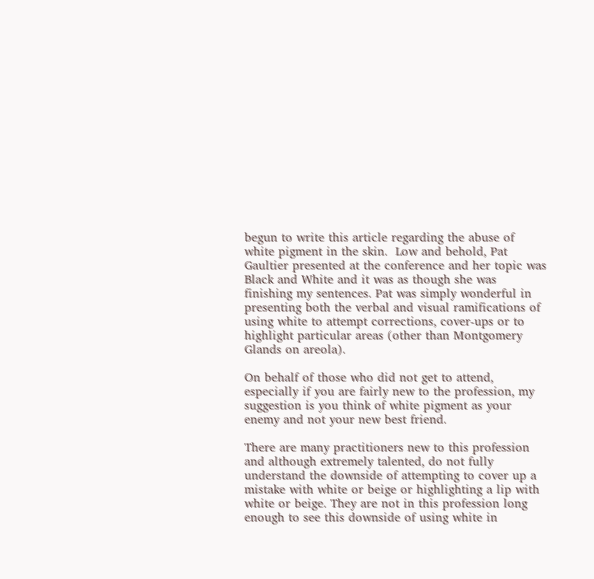begun to write this article regarding the abuse of white pigment in the skin.  Low and behold, Pat Gaultier presented at the conference and her topic was Black and White and it was as though she was finishing my sentences. Pat was simply wonderful in presenting both the verbal and visual ramifications of using white to attempt corrections, cover-ups or to highlight particular areas (other than Montgomery Glands on areola).

On behalf of those who did not get to attend, especially if you are fairly new to the profession, my suggestion is you think of white pigment as your enemy and not your new best friend.

There are many practitioners new to this profession and although extremely talented, do not fully understand the downside of attempting to cover up a mistake with white or beige or highlighting a lip with white or beige. They are not in this profession long enough to see this downside of using white in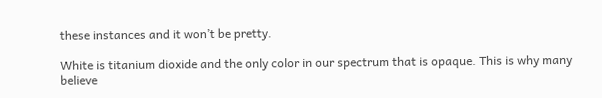these instances and it won’t be pretty.

White is titanium dioxide and the only color in our spectrum that is opaque. This is why many believe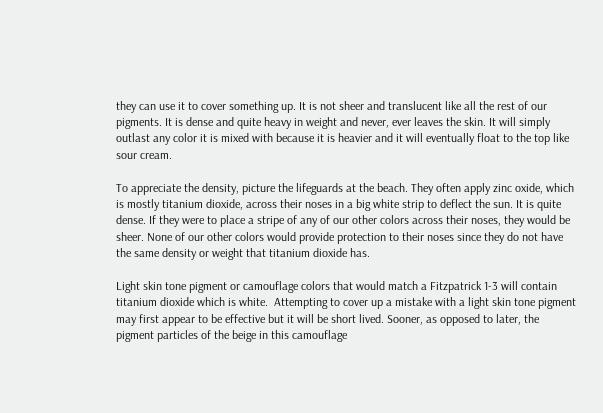they can use it to cover something up. It is not sheer and translucent like all the rest of our pigments. It is dense and quite heavy in weight and never, ever leaves the skin. It will simply outlast any color it is mixed with because it is heavier and it will eventually float to the top like sour cream.

To appreciate the density, picture the lifeguards at the beach. They often apply zinc oxide, which is mostly titanium dioxide, across their noses in a big white strip to deflect the sun. It is quite dense. If they were to place a stripe of any of our other colors across their noses, they would be sheer. None of our other colors would provide protection to their noses since they do not have the same density or weight that titanium dioxide has.

Light skin tone pigment or camouflage colors that would match a Fitzpatrick 1-3 will contain titanium dioxide which is white.  Attempting to cover up a mistake with a light skin tone pigment may first appear to be effective but it will be short lived. Sooner, as opposed to later, the pigment particles of the beige in this camouflage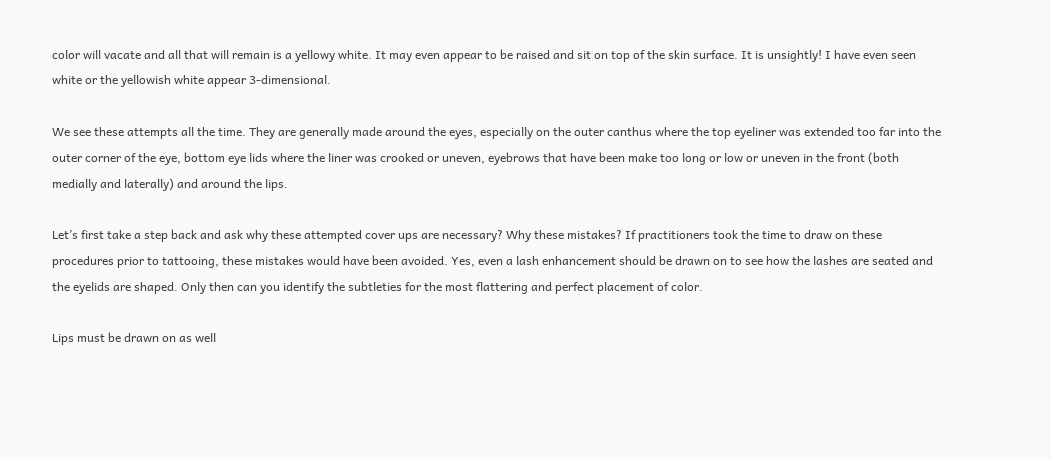color will vacate and all that will remain is a yellowy white. It may even appear to be raised and sit on top of the skin surface. It is unsightly! I have even seen white or the yellowish white appear 3-dimensional.

We see these attempts all the time. They are generally made around the eyes, especially on the outer canthus where the top eyeliner was extended too far into the outer corner of the eye, bottom eye lids where the liner was crooked or uneven, eyebrows that have been make too long or low or uneven in the front (both medially and laterally) and around the lips.

Let’s first take a step back and ask why these attempted cover ups are necessary? Why these mistakes? If practitioners took the time to draw on these procedures prior to tattooing, these mistakes would have been avoided. Yes, even a lash enhancement should be drawn on to see how the lashes are seated and the eyelids are shaped. Only then can you identify the subtleties for the most flattering and perfect placement of color.

Lips must be drawn on as well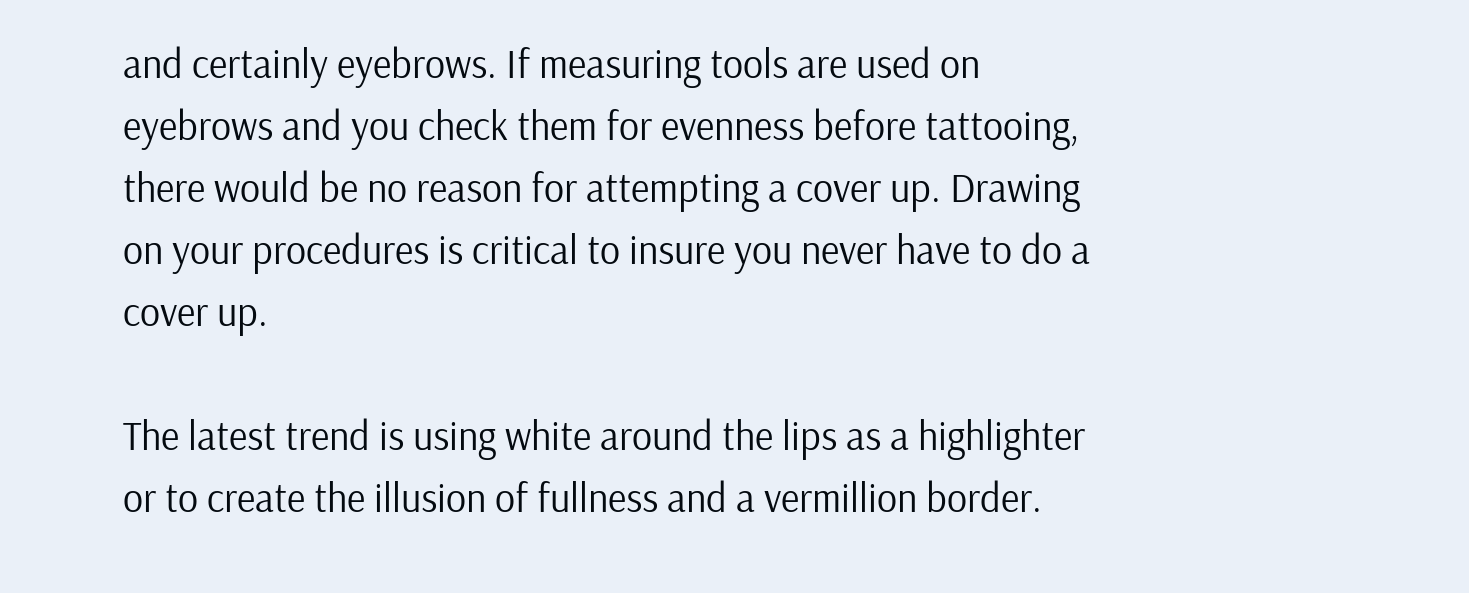and certainly eyebrows. If measuring tools are used on eyebrows and you check them for evenness before tattooing, there would be no reason for attempting a cover up. Drawing on your procedures is critical to insure you never have to do a cover up.

The latest trend is using white around the lips as a highlighter or to create the illusion of fullness and a vermillion border.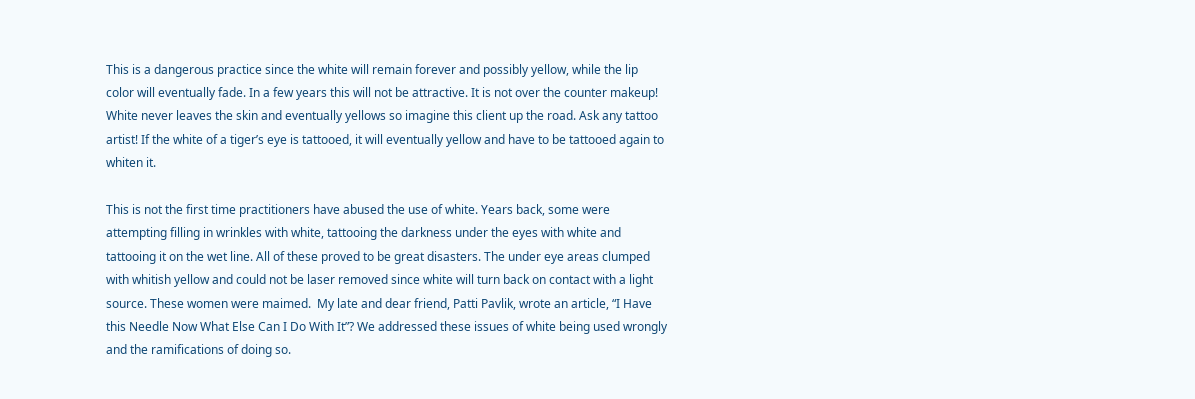This is a dangerous practice since the white will remain forever and possibly yellow, while the lip color will eventually fade. In a few years this will not be attractive. It is not over the counter makeup! White never leaves the skin and eventually yellows so imagine this client up the road. Ask any tattoo artist! If the white of a tiger’s eye is tattooed, it will eventually yellow and have to be tattooed again to whiten it.

This is not the first time practitioners have abused the use of white. Years back, some were attempting filling in wrinkles with white, tattooing the darkness under the eyes with white and tattooing it on the wet line. All of these proved to be great disasters. The under eye areas clumped with whitish yellow and could not be laser removed since white will turn back on contact with a light source. These women were maimed.  My late and dear friend, Patti Pavlik, wrote an article, “I Have this Needle Now What Else Can I Do With It”? We addressed these issues of white being used wrongly and the ramifications of doing so.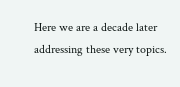Here we are a decade later addressing these very topics.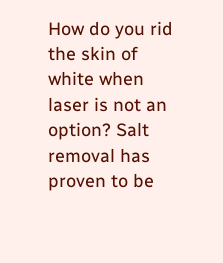How do you rid the skin of white when laser is not an option? Salt removal has proven to be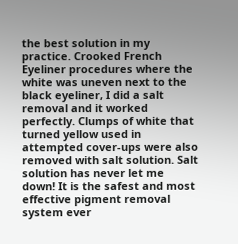the best solution in my practice. Crooked French Eyeliner procedures where the white was uneven next to the black eyeliner, I did a salt removal and it worked perfectly. Clumps of white that turned yellow used in attempted cover-ups were also removed with salt solution. Salt solution has never let me down! It is the safest and most effective pigment removal system ever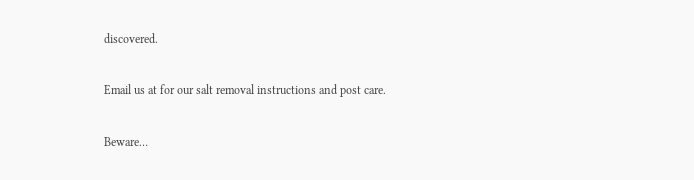discovered.

Email us at for our salt removal instructions and post care.

Beware…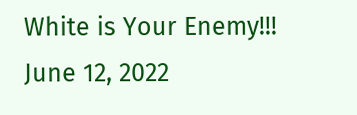White is Your Enemy!!!
June 12, 2022